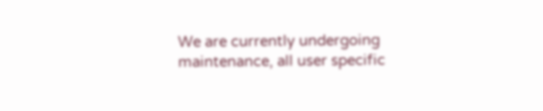We are currently undergoing maintenance, all user specific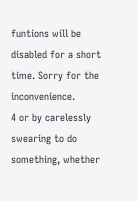funtions will be disabled for a short time. Sorry for the inconvenience.
4 or by carelessly swearing to do something, whether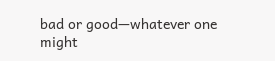bad or good—whatever one might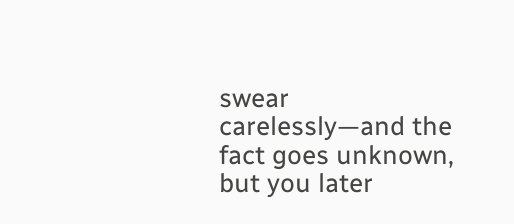swear carelessly—and the fact goes unknown, but you later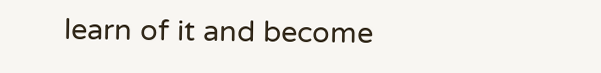learn of it and become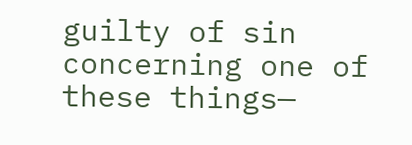guilty of sin concerning one of these things—